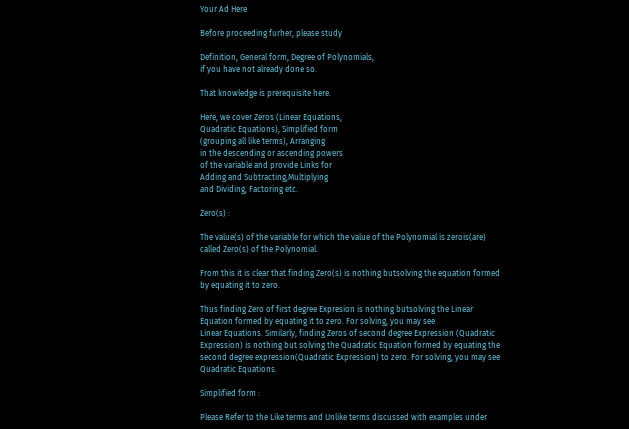Your Ad Here

Before proceeding furher, please study

Definition, General form, Degree of Polynomials,
if you have not already done so.

That knowledge is prerequisite here.

Here, we cover Zeros (Linear Equations,
Quadratic Equations), Simplified form
(grouping all like terms), Arranging
in the descending or ascending powers
of the variable and provide Links for
Adding and Subtracting,Multiplying
and Dividing, Factoring etc.

Zero(s) :

The value(s) of the variable for which the value of the Polynomial is zerois(are) called Zero(s) of the Polynomial.

From this it is clear that finding Zero(s) is nothing butsolving the equation formed by equating it to zero.

Thus finding Zero of first degree Expresion is nothing butsolving the Linear Equation formed by equating it to zero. For solving, you may see
Linear Equations. Similarly, finding Zeros of second degree Expression (Quadratic Expression) is nothing but solving the Quadratic Equation formed by equating the second degree expression(Quadratic Expression) to zero. For solving, you may see
Quadratic Equations.

Simplified form :

Please Refer to the Like terms and Unlike terms discussed with examples under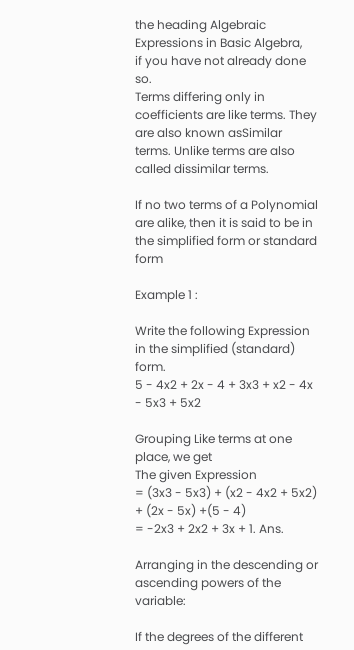the heading Algebraic Expressions in Basic Algebra,
if you have not already done so.
Terms differing only in coefficients are like terms. They are also known asSimilar terms. Unlike terms are also called dissimilar terms.

If no two terms of a Polynomial are alike, then it is said to be in the simplified form or standard form

Example 1 :

Write the following Expression in the simplified (standard) form.
5 - 4x2 + 2x - 4 + 3x3 + x2 - 4x - 5x3 + 5x2

Grouping Like terms at one place, we get
The given Expression
= (3x3 - 5x3) + (x2 - 4x2 + 5x2) + (2x - 5x) +(5 - 4)
= -2x3 + 2x2 + 3x + 1. Ans.

Arranging in the descending or ascending powers of the variable:

If the degrees of the different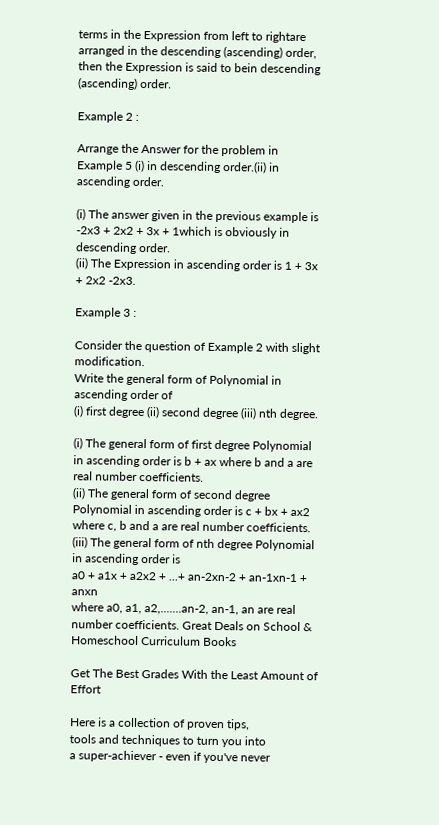terms in the Expression from left to rightare arranged in the descending (ascending) order, then the Expression is said to bein descending (ascending) order.

Example 2 :

Arrange the Answer for the problem in Example 5 (i) in descending order.(ii) in ascending order.

(i) The answer given in the previous example is -2x3 + 2x2 + 3x + 1which is obviously in descending order.
(ii) The Expression in ascending order is 1 + 3x + 2x2 -2x3.

Example 3 :

Consider the question of Example 2 with slight modification.
Write the general form of Polynomial in ascending order of
(i) first degree (ii) second degree (iii) nth degree.

(i) The general form of first degree Polynomial in ascending order is b + ax where b and a are real number coefficients.
(ii) The general form of second degree Polynomial in ascending order is c + bx + ax2 where c, b and a are real number coefficients.
(iii) The general form of nth degree Polynomial in ascending order is
a0 + a1x + a2x2 + ...+ an-2xn-2 + an-1xn-1 + anxn
where a0, a1, a2,.......an-2, an-1, an are real number coefficients. Great Deals on School & Homeschool Curriculum Books

Get The Best Grades With the Least Amount of Effort

Here is a collection of proven tips,
tools and techniques to turn you into
a super-achiever - even if you've never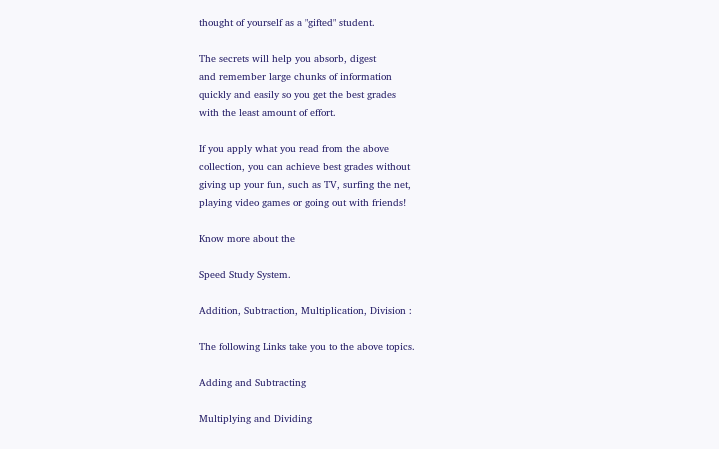thought of yourself as a "gifted" student.

The secrets will help you absorb, digest
and remember large chunks of information
quickly and easily so you get the best grades
with the least amount of effort.

If you apply what you read from the above
collection, you can achieve best grades without
giving up your fun, such as TV, surfing the net,
playing video games or going out with friends!

Know more about the

Speed Study System.

Addition, Subtraction, Multiplication, Division :

The following Links take you to the above topics.

Adding and Subtracting

Multiplying and Dividing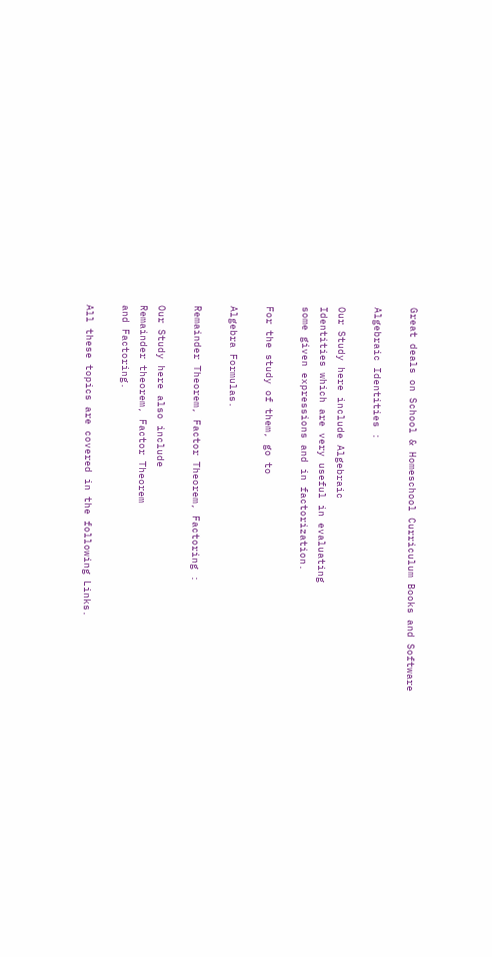Great deals on School & Homeschool Curriculum Books and Software

Algebraic Identities :

Our Study here include Algebraic
Identities which are very useful in evaluating
some given expressions and in factorization.

For the study of them, go to

Algebra Formulas.

Remainder Theorem, Factor Theorem, Factoring :

Our Study here also include
Remainder theorem, Factor Theorem
and Factoring.

All these topics are covered in the following Links.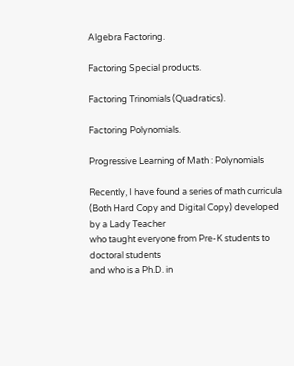Algebra Factoring.

Factoring Special products.

Factoring Trinomials (Quadratics).

Factoring Polynomials.

Progressive Learning of Math : Polynomials

Recently, I have found a series of math curricula
(Both Hard Copy and Digital Copy) developed by a Lady Teacher
who taught everyone from Pre-K students to doctoral students
and who is a Ph.D. in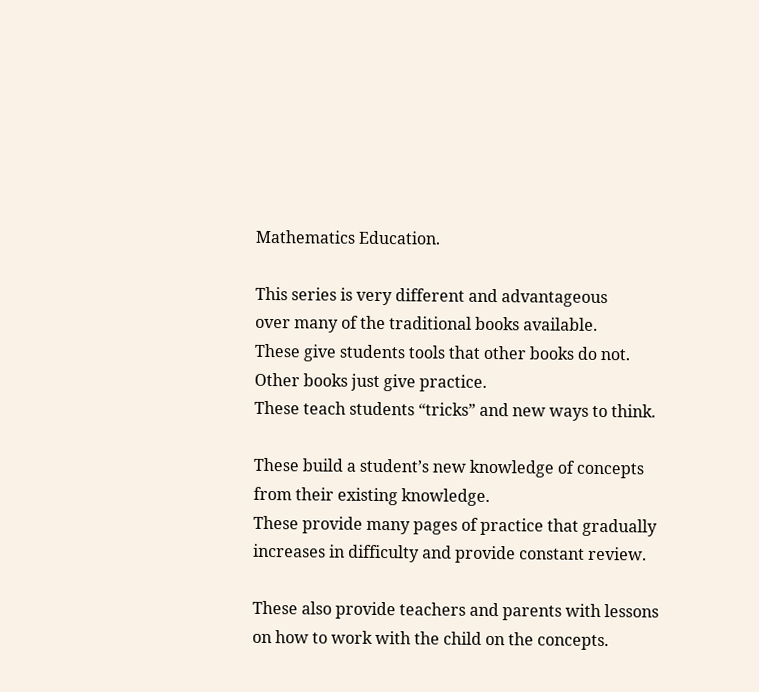Mathematics Education.

This series is very different and advantageous
over many of the traditional books available.
These give students tools that other books do not.
Other books just give practice.
These teach students “tricks” and new ways to think.

These build a student’s new knowledge of concepts
from their existing knowledge.
These provide many pages of practice that gradually
increases in difficulty and provide constant review.

These also provide teachers and parents with lessons
on how to work with the child on the concepts.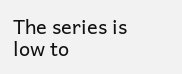The series is low to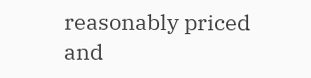reasonably priced and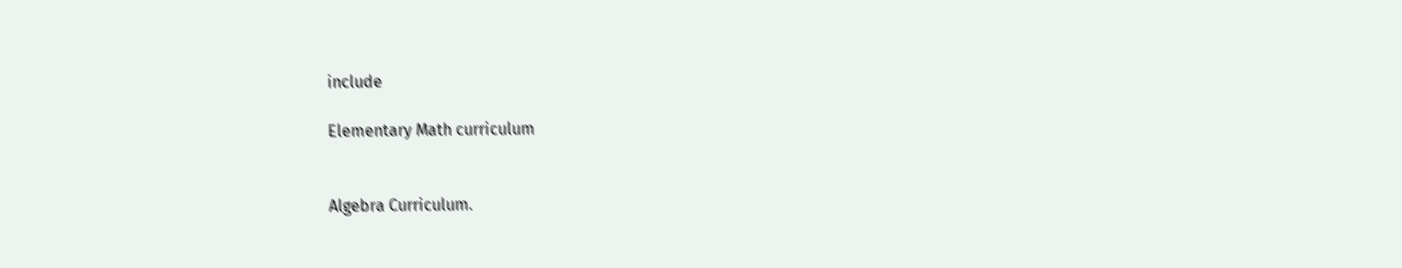include

Elementary Math curriculum


Algebra Curriculum.